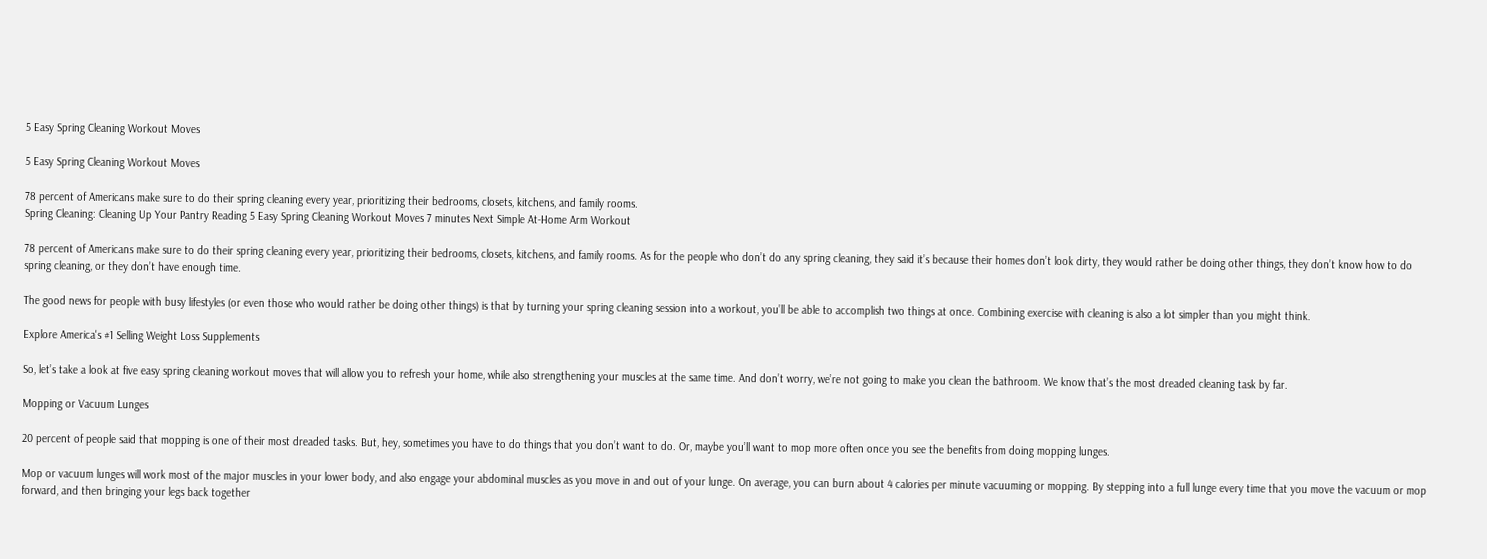5 Easy Spring Cleaning Workout Moves

5 Easy Spring Cleaning Workout Moves

78 percent of Americans make sure to do their spring cleaning every year, prioritizing their bedrooms, closets, kitchens, and family rooms.
Spring Cleaning: Cleaning Up Your Pantry Reading 5 Easy Spring Cleaning Workout Moves 7 minutes Next Simple At-Home Arm Workout

78 percent of Americans make sure to do their spring cleaning every year, prioritizing their bedrooms, closets, kitchens, and family rooms. As for the people who don’t do any spring cleaning, they said it’s because their homes don’t look dirty, they would rather be doing other things, they don’t know how to do spring cleaning, or they don’t have enough time.

The good news for people with busy lifestyles (or even those who would rather be doing other things) is that by turning your spring cleaning session into a workout, you’ll be able to accomplish two things at once. Combining exercise with cleaning is also a lot simpler than you might think.

Explore America's #1 Selling Weight Loss Supplements

So, let’s take a look at five easy spring cleaning workout moves that will allow you to refresh your home, while also strengthening your muscles at the same time. And don’t worry, we’re not going to make you clean the bathroom. We know that’s the most dreaded cleaning task by far.

Mopping or Vacuum Lunges

20 percent of people said that mopping is one of their most dreaded tasks. But, hey, sometimes you have to do things that you don’t want to do. Or, maybe you’ll want to mop more often once you see the benefits from doing mopping lunges.

Mop or vacuum lunges will work most of the major muscles in your lower body, and also engage your abdominal muscles as you move in and out of your lunge. On average, you can burn about 4 calories per minute vacuuming or mopping. By stepping into a full lunge every time that you move the vacuum or mop forward, and then bringing your legs back together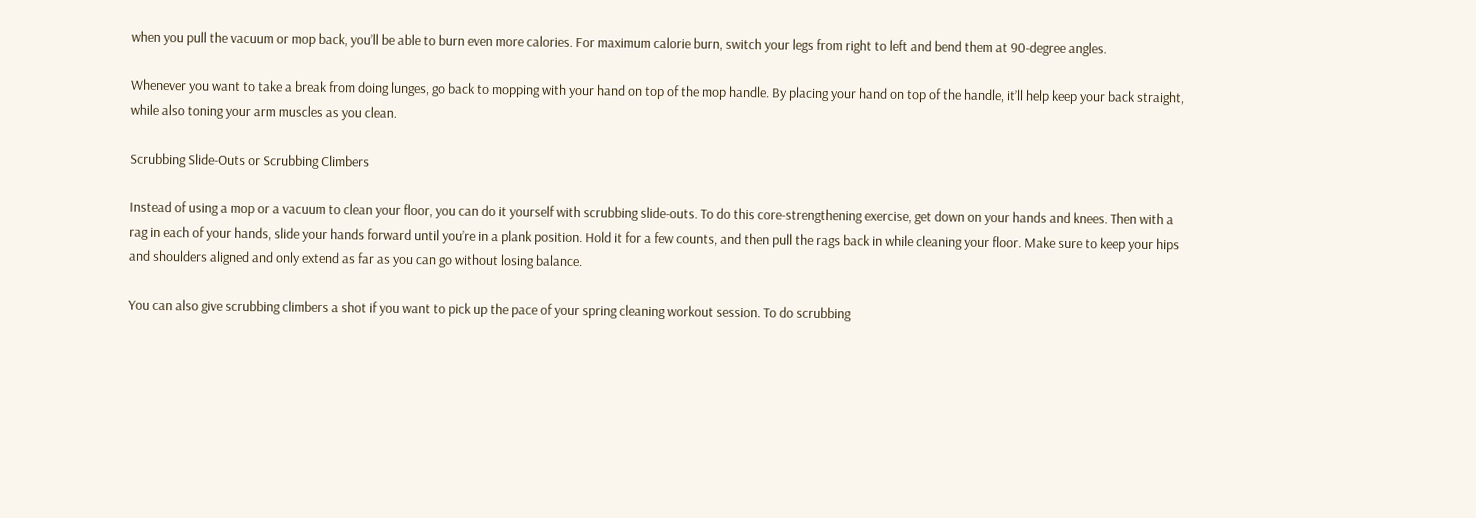when you pull the vacuum or mop back, you’ll be able to burn even more calories. For maximum calorie burn, switch your legs from right to left and bend them at 90-degree angles.

Whenever you want to take a break from doing lunges, go back to mopping with your hand on top of the mop handle. By placing your hand on top of the handle, it’ll help keep your back straight, while also toning your arm muscles as you clean.

Scrubbing Slide-Outs or Scrubbing Climbers

Instead of using a mop or a vacuum to clean your floor, you can do it yourself with scrubbing slide-outs. To do this core-strengthening exercise, get down on your hands and knees. Then with a rag in each of your hands, slide your hands forward until you’re in a plank position. Hold it for a few counts, and then pull the rags back in while cleaning your floor. Make sure to keep your hips and shoulders aligned and only extend as far as you can go without losing balance.

You can also give scrubbing climbers a shot if you want to pick up the pace of your spring cleaning workout session. To do scrubbing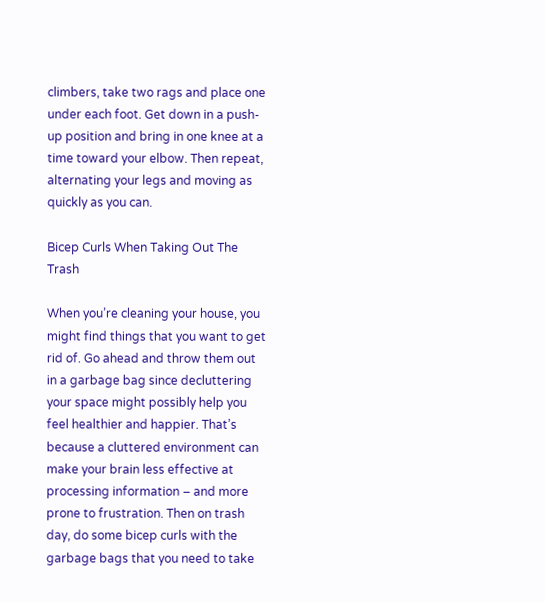climbers, take two rags and place one under each foot. Get down in a push-up position and bring in one knee at a time toward your elbow. Then repeat, alternating your legs and moving as quickly as you can.

Bicep Curls When Taking Out The Trash

When you’re cleaning your house, you might find things that you want to get rid of. Go ahead and throw them out in a garbage bag since decluttering your space might possibly help you feel healthier and happier. That’s because a cluttered environment can make your brain less effective at processing information – and more prone to frustration. Then on trash day, do some bicep curls with the garbage bags that you need to take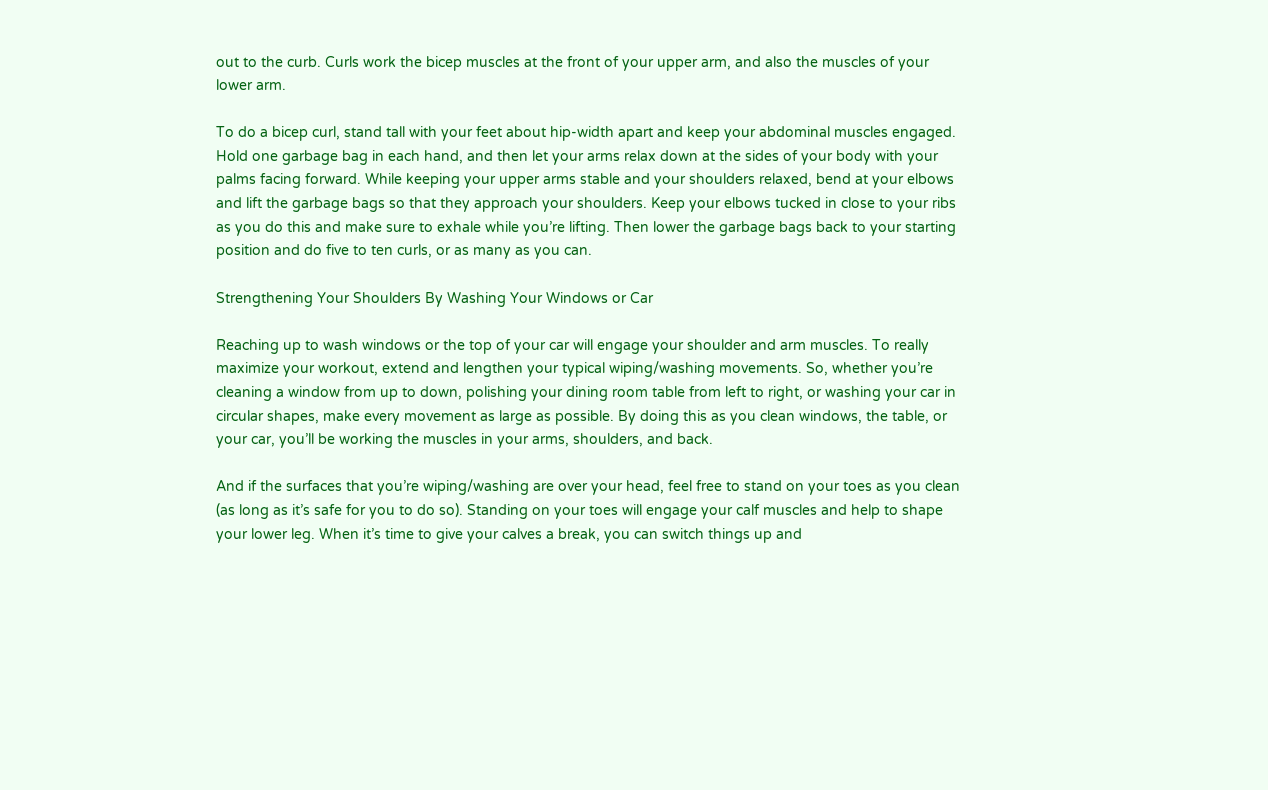out to the curb. Curls work the bicep muscles at the front of your upper arm, and also the muscles of your lower arm.

To do a bicep curl, stand tall with your feet about hip-width apart and keep your abdominal muscles engaged. Hold one garbage bag in each hand, and then let your arms relax down at the sides of your body with your palms facing forward. While keeping your upper arms stable and your shoulders relaxed, bend at your elbows and lift the garbage bags so that they approach your shoulders. Keep your elbows tucked in close to your ribs as you do this and make sure to exhale while you’re lifting. Then lower the garbage bags back to your starting position and do five to ten curls, or as many as you can.

Strengthening Your Shoulders By Washing Your Windows or Car

Reaching up to wash windows or the top of your car will engage your shoulder and arm muscles. To really maximize your workout, extend and lengthen your typical wiping/washing movements. So, whether you’re cleaning a window from up to down, polishing your dining room table from left to right, or washing your car in circular shapes, make every movement as large as possible. By doing this as you clean windows, the table, or your car, you’ll be working the muscles in your arms, shoulders, and back.

And if the surfaces that you’re wiping/washing are over your head, feel free to stand on your toes as you clean (as long as it’s safe for you to do so). Standing on your toes will engage your calf muscles and help to shape your lower leg. When it’s time to give your calves a break, you can switch things up and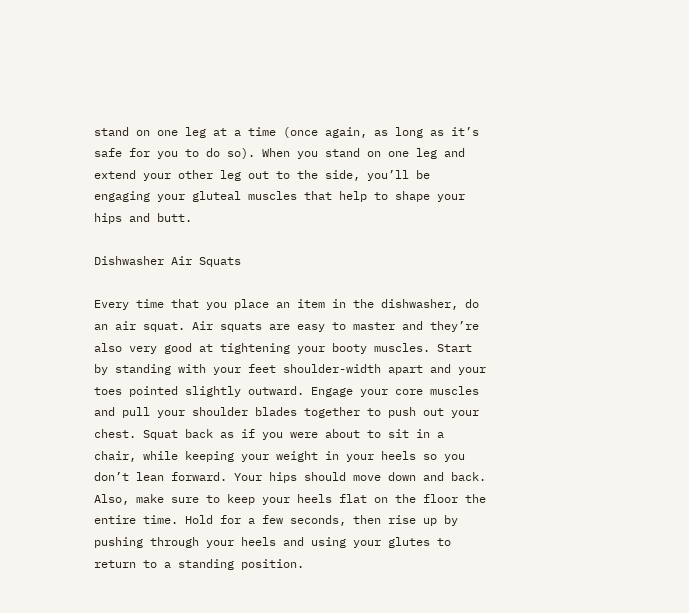stand on one leg at a time (once again, as long as it’s safe for you to do so). When you stand on one leg and extend your other leg out to the side, you’ll be engaging your gluteal muscles that help to shape your hips and butt.

Dishwasher Air Squats

Every time that you place an item in the dishwasher, do an air squat. Air squats are easy to master and they’re also very good at tightening your booty muscles. Start by standing with your feet shoulder-width apart and your toes pointed slightly outward. Engage your core muscles and pull your shoulder blades together to push out your chest. Squat back as if you were about to sit in a chair, while keeping your weight in your heels so you don’t lean forward. Your hips should move down and back. Also, make sure to keep your heels flat on the floor the entire time. Hold for a few seconds, then rise up by pushing through your heels and using your glutes to return to a standing position.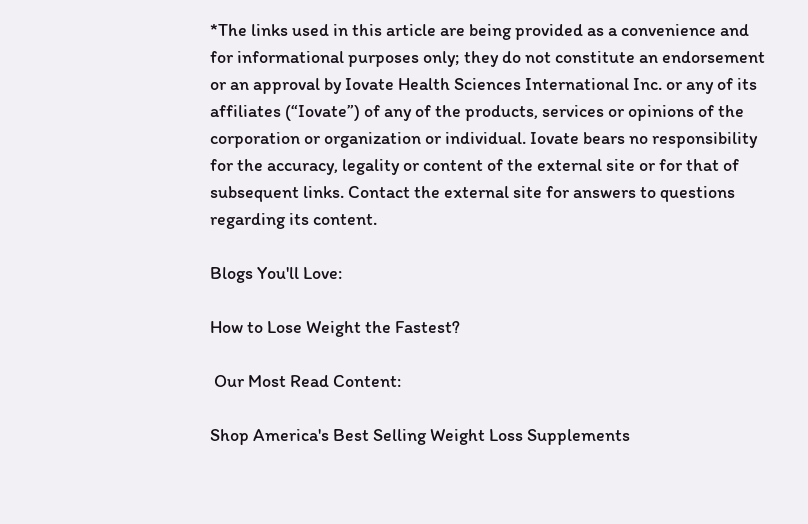*The links used in this article are being provided as a convenience and for informational purposes only; they do not constitute an endorsement or an approval by Iovate Health Sciences International Inc. or any of its affiliates (“Iovate”) of any of the products, services or opinions of the corporation or organization or individual. Iovate bears no responsibility for the accuracy, legality or content of the external site or for that of subsequent links. Contact the external site for answers to questions regarding its content.

Blogs You'll Love:

How to Lose Weight the Fastest?

 Our Most Read Content:

Shop America's Best Selling Weight Loss Supplements